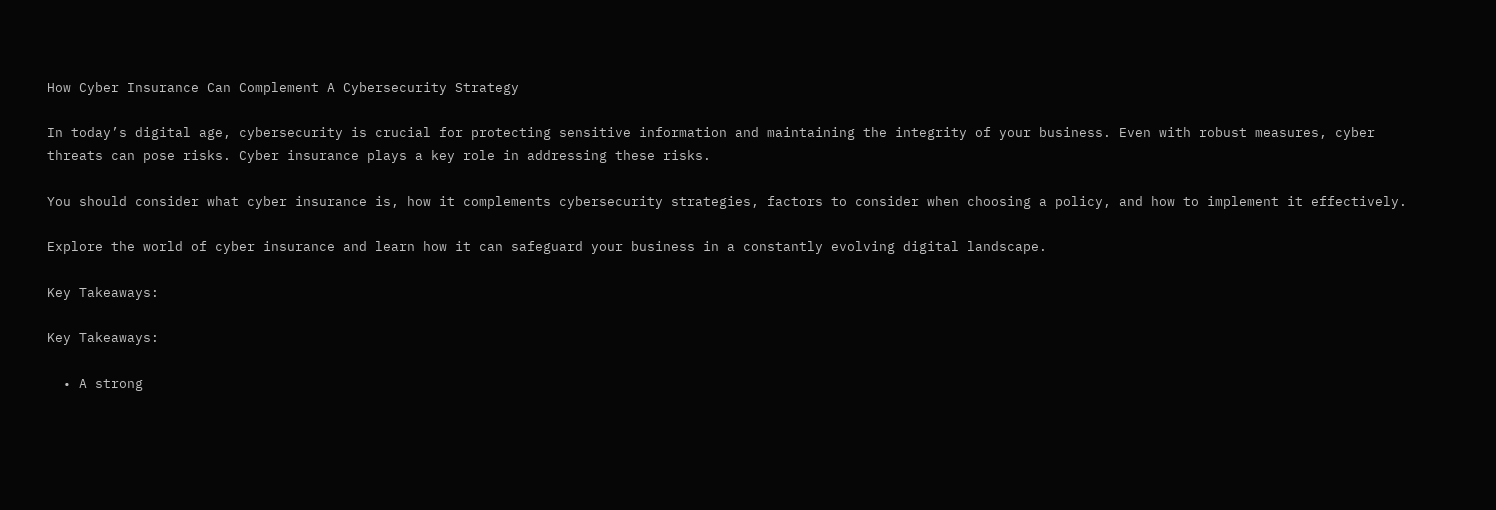How Cyber Insurance Can Complement A Cybersecurity Strategy

In today’s digital age, cybersecurity is crucial for protecting sensitive information and maintaining the integrity of your business. Even with robust measures, cyber threats can pose risks. Cyber insurance plays a key role in addressing these risks.

You should consider what cyber insurance is, how it complements cybersecurity strategies, factors to consider when choosing a policy, and how to implement it effectively.

Explore the world of cyber insurance and learn how it can safeguard your business in a constantly evolving digital landscape.

Key Takeaways:

Key Takeaways:

  • A strong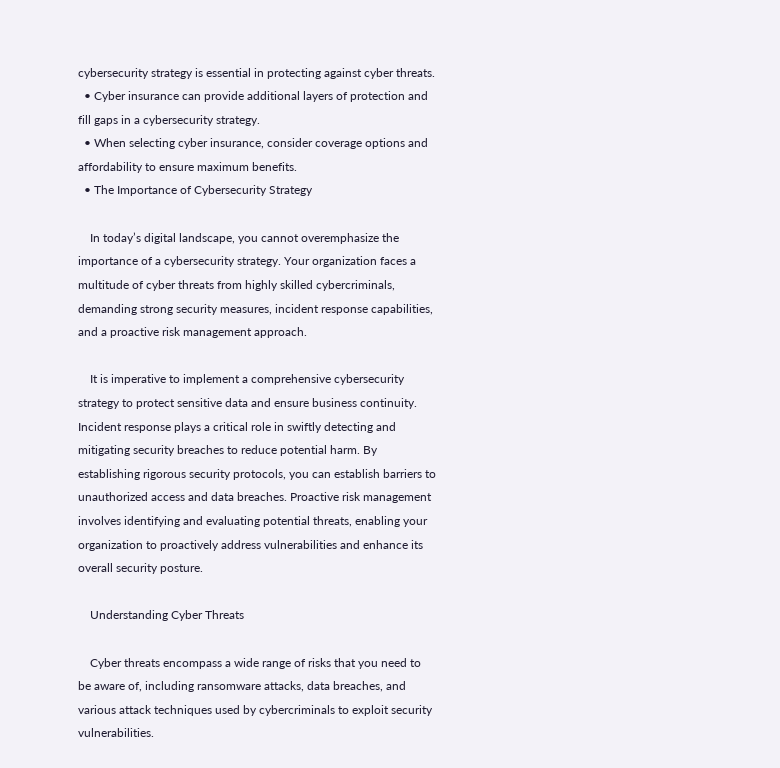cybersecurity strategy is essential in protecting against cyber threats.
  • Cyber insurance can provide additional layers of protection and fill gaps in a cybersecurity strategy.
  • When selecting cyber insurance, consider coverage options and affordability to ensure maximum benefits.
  • The Importance of Cybersecurity Strategy

    In today’s digital landscape, you cannot overemphasize the importance of a cybersecurity strategy. Your organization faces a multitude of cyber threats from highly skilled cybercriminals, demanding strong security measures, incident response capabilities, and a proactive risk management approach.

    It is imperative to implement a comprehensive cybersecurity strategy to protect sensitive data and ensure business continuity. Incident response plays a critical role in swiftly detecting and mitigating security breaches to reduce potential harm. By establishing rigorous security protocols, you can establish barriers to unauthorized access and data breaches. Proactive risk management involves identifying and evaluating potential threats, enabling your organization to proactively address vulnerabilities and enhance its overall security posture.

    Understanding Cyber Threats

    Cyber threats encompass a wide range of risks that you need to be aware of, including ransomware attacks, data breaches, and various attack techniques used by cybercriminals to exploit security vulnerabilities.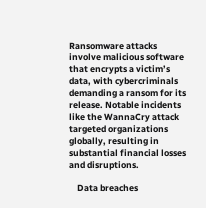Ransomware attacks involve malicious software that encrypts a victim’s data, with cybercriminals demanding a ransom for its release. Notable incidents like the WannaCry attack targeted organizations globally, resulting in substantial financial losses and disruptions.

    Data breaches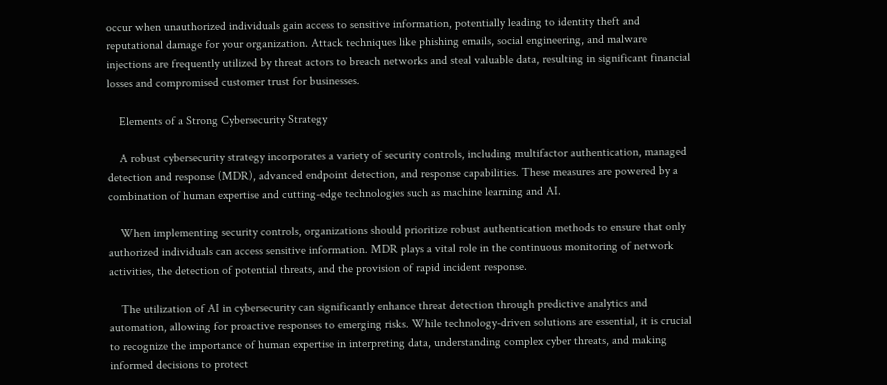occur when unauthorized individuals gain access to sensitive information, potentially leading to identity theft and reputational damage for your organization. Attack techniques like phishing emails, social engineering, and malware injections are frequently utilized by threat actors to breach networks and steal valuable data, resulting in significant financial losses and compromised customer trust for businesses.

    Elements of a Strong Cybersecurity Strategy

    A robust cybersecurity strategy incorporates a variety of security controls, including multifactor authentication, managed detection and response (MDR), advanced endpoint detection, and response capabilities. These measures are powered by a combination of human expertise and cutting-edge technologies such as machine learning and AI.

    When implementing security controls, organizations should prioritize robust authentication methods to ensure that only authorized individuals can access sensitive information. MDR plays a vital role in the continuous monitoring of network activities, the detection of potential threats, and the provision of rapid incident response.

    The utilization of AI in cybersecurity can significantly enhance threat detection through predictive analytics and automation, allowing for proactive responses to emerging risks. While technology-driven solutions are essential, it is crucial to recognize the importance of human expertise in interpreting data, understanding complex cyber threats, and making informed decisions to protect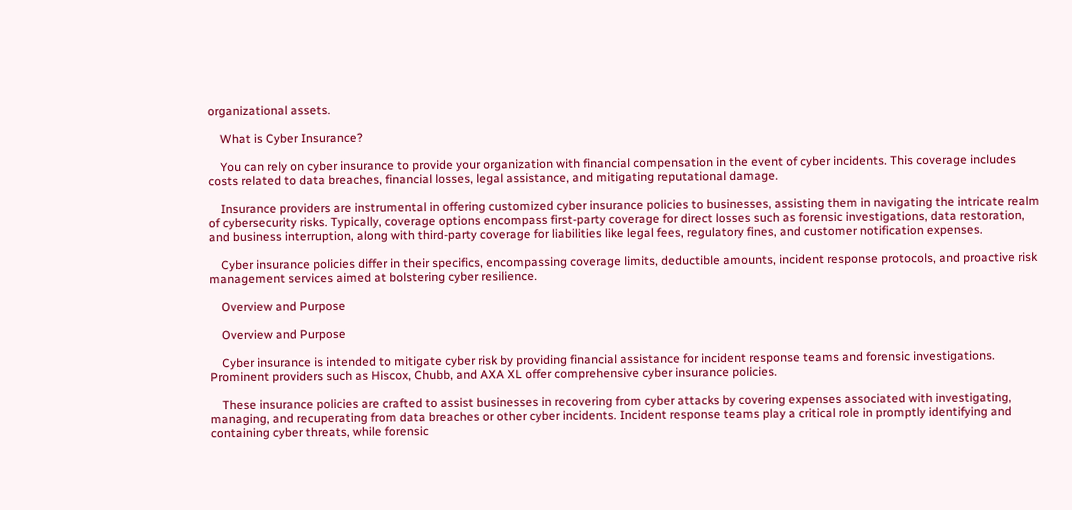organizational assets.

    What is Cyber Insurance?

    You can rely on cyber insurance to provide your organization with financial compensation in the event of cyber incidents. This coverage includes costs related to data breaches, financial losses, legal assistance, and mitigating reputational damage.

    Insurance providers are instrumental in offering customized cyber insurance policies to businesses, assisting them in navigating the intricate realm of cybersecurity risks. Typically, coverage options encompass first-party coverage for direct losses such as forensic investigations, data restoration, and business interruption, along with third-party coverage for liabilities like legal fees, regulatory fines, and customer notification expenses.

    Cyber insurance policies differ in their specifics, encompassing coverage limits, deductible amounts, incident response protocols, and proactive risk management services aimed at bolstering cyber resilience.

    Overview and Purpose

    Overview and Purpose

    Cyber insurance is intended to mitigate cyber risk by providing financial assistance for incident response teams and forensic investigations. Prominent providers such as Hiscox, Chubb, and AXA XL offer comprehensive cyber insurance policies.

    These insurance policies are crafted to assist businesses in recovering from cyber attacks by covering expenses associated with investigating, managing, and recuperating from data breaches or other cyber incidents. Incident response teams play a critical role in promptly identifying and containing cyber threats, while forensic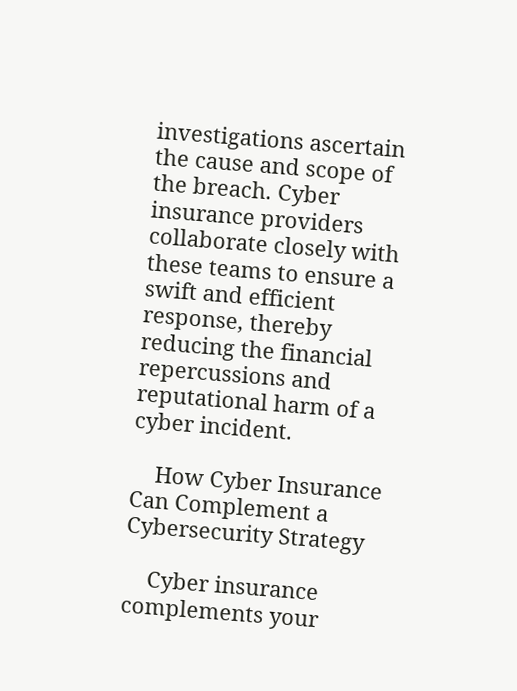investigations ascertain the cause and scope of the breach. Cyber insurance providers collaborate closely with these teams to ensure a swift and efficient response, thereby reducing the financial repercussions and reputational harm of a cyber incident.

    How Cyber Insurance Can Complement a Cybersecurity Strategy

    Cyber insurance complements your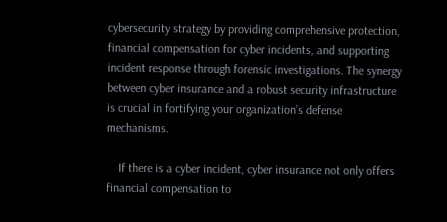cybersecurity strategy by providing comprehensive protection, financial compensation for cyber incidents, and supporting incident response through forensic investigations. The synergy between cyber insurance and a robust security infrastructure is crucial in fortifying your organization’s defense mechanisms.

    If there is a cyber incident, cyber insurance not only offers financial compensation to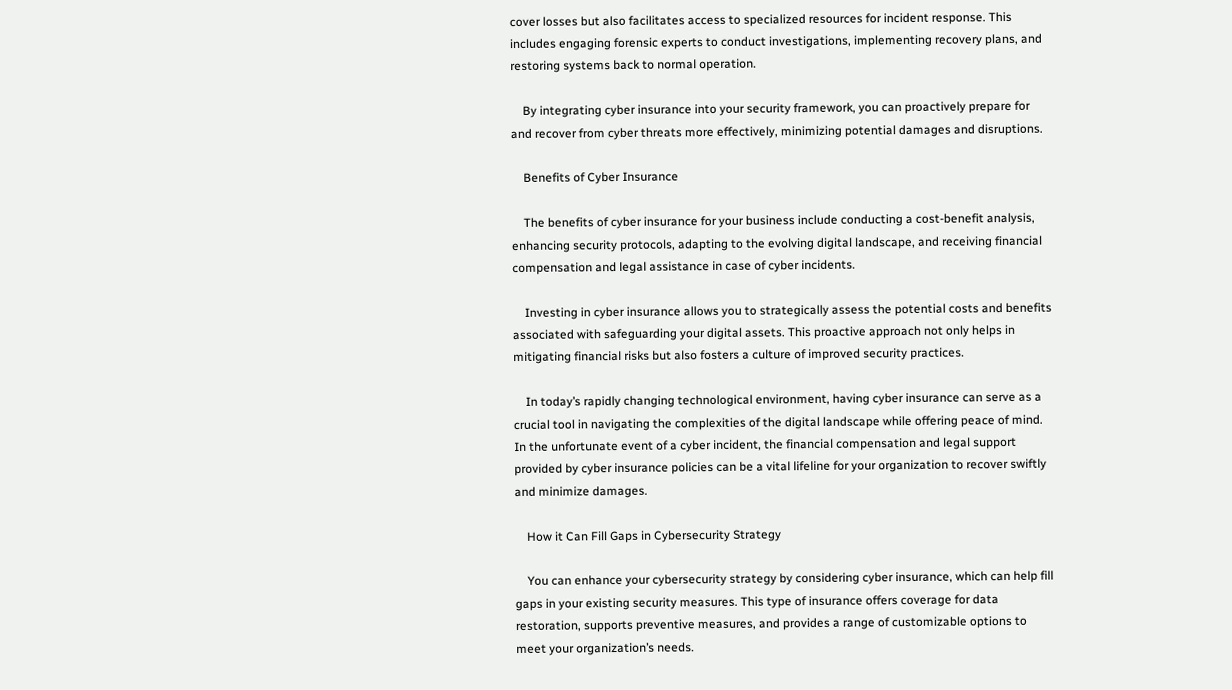cover losses but also facilitates access to specialized resources for incident response. This includes engaging forensic experts to conduct investigations, implementing recovery plans, and restoring systems back to normal operation.

    By integrating cyber insurance into your security framework, you can proactively prepare for and recover from cyber threats more effectively, minimizing potential damages and disruptions.

    Benefits of Cyber Insurance

    The benefits of cyber insurance for your business include conducting a cost-benefit analysis, enhancing security protocols, adapting to the evolving digital landscape, and receiving financial compensation and legal assistance in case of cyber incidents.

    Investing in cyber insurance allows you to strategically assess the potential costs and benefits associated with safeguarding your digital assets. This proactive approach not only helps in mitigating financial risks but also fosters a culture of improved security practices.

    In today’s rapidly changing technological environment, having cyber insurance can serve as a crucial tool in navigating the complexities of the digital landscape while offering peace of mind. In the unfortunate event of a cyber incident, the financial compensation and legal support provided by cyber insurance policies can be a vital lifeline for your organization to recover swiftly and minimize damages.

    How it Can Fill Gaps in Cybersecurity Strategy

    You can enhance your cybersecurity strategy by considering cyber insurance, which can help fill gaps in your existing security measures. This type of insurance offers coverage for data restoration, supports preventive measures, and provides a range of customizable options to meet your organization’s needs.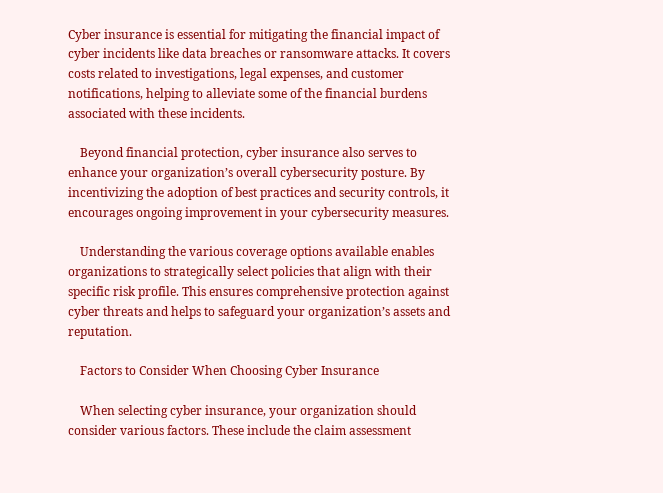Cyber insurance is essential for mitigating the financial impact of cyber incidents like data breaches or ransomware attacks. It covers costs related to investigations, legal expenses, and customer notifications, helping to alleviate some of the financial burdens associated with these incidents.

    Beyond financial protection, cyber insurance also serves to enhance your organization’s overall cybersecurity posture. By incentivizing the adoption of best practices and security controls, it encourages ongoing improvement in your cybersecurity measures.

    Understanding the various coverage options available enables organizations to strategically select policies that align with their specific risk profile. This ensures comprehensive protection against cyber threats and helps to safeguard your organization’s assets and reputation.

    Factors to Consider When Choosing Cyber Insurance

    When selecting cyber insurance, your organization should consider various factors. These include the claim assessment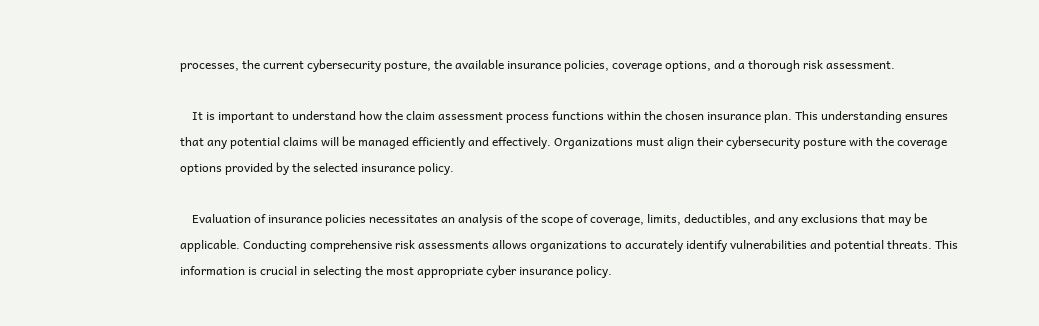processes, the current cybersecurity posture, the available insurance policies, coverage options, and a thorough risk assessment.

    It is important to understand how the claim assessment process functions within the chosen insurance plan. This understanding ensures that any potential claims will be managed efficiently and effectively. Organizations must align their cybersecurity posture with the coverage options provided by the selected insurance policy.

    Evaluation of insurance policies necessitates an analysis of the scope of coverage, limits, deductibles, and any exclusions that may be applicable. Conducting comprehensive risk assessments allows organizations to accurately identify vulnerabilities and potential threats. This information is crucial in selecting the most appropriate cyber insurance policy.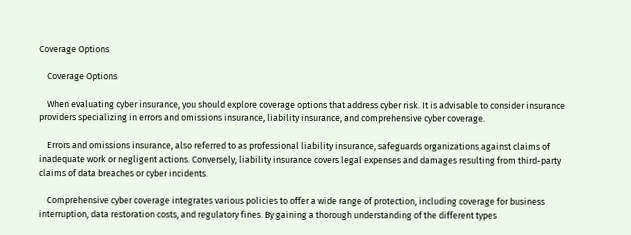Coverage Options

    Coverage Options

    When evaluating cyber insurance, you should explore coverage options that address cyber risk. It is advisable to consider insurance providers specializing in errors and omissions insurance, liability insurance, and comprehensive cyber coverage.

    Errors and omissions insurance, also referred to as professional liability insurance, safeguards organizations against claims of inadequate work or negligent actions. Conversely, liability insurance covers legal expenses and damages resulting from third-party claims of data breaches or cyber incidents.

    Comprehensive cyber coverage integrates various policies to offer a wide range of protection, including coverage for business interruption, data restoration costs, and regulatory fines. By gaining a thorough understanding of the different types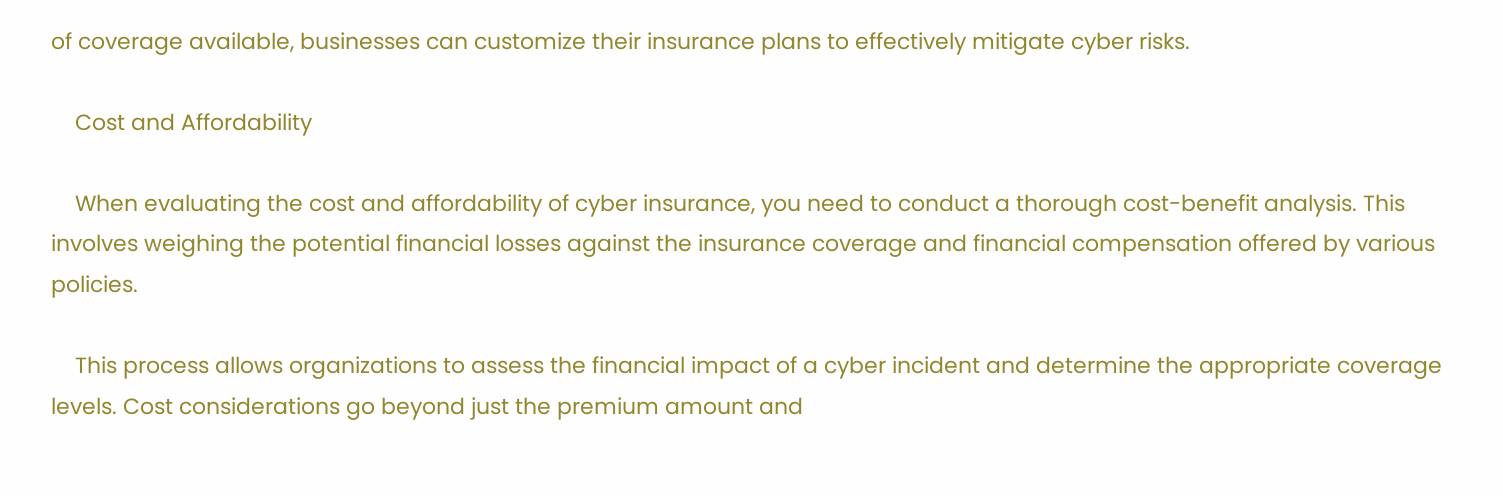of coverage available, businesses can customize their insurance plans to effectively mitigate cyber risks.

    Cost and Affordability

    When evaluating the cost and affordability of cyber insurance, you need to conduct a thorough cost-benefit analysis. This involves weighing the potential financial losses against the insurance coverage and financial compensation offered by various policies.

    This process allows organizations to assess the financial impact of a cyber incident and determine the appropriate coverage levels. Cost considerations go beyond just the premium amount and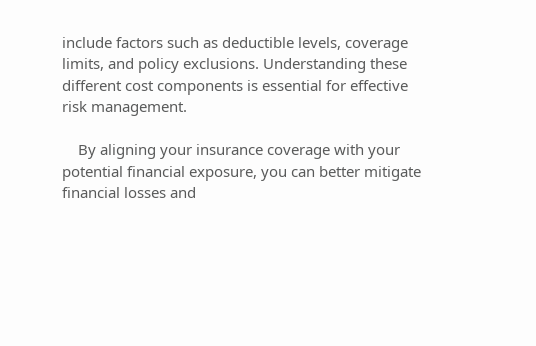include factors such as deductible levels, coverage limits, and policy exclusions. Understanding these different cost components is essential for effective risk management.

    By aligning your insurance coverage with your potential financial exposure, you can better mitigate financial losses and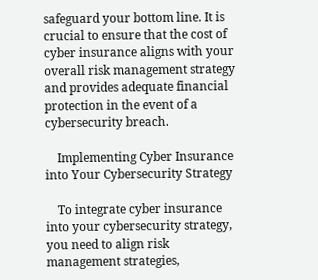safeguard your bottom line. It is crucial to ensure that the cost of cyber insurance aligns with your overall risk management strategy and provides adequate financial protection in the event of a cybersecurity breach.

    Implementing Cyber Insurance into Your Cybersecurity Strategy

    To integrate cyber insurance into your cybersecurity strategy, you need to align risk management strategies,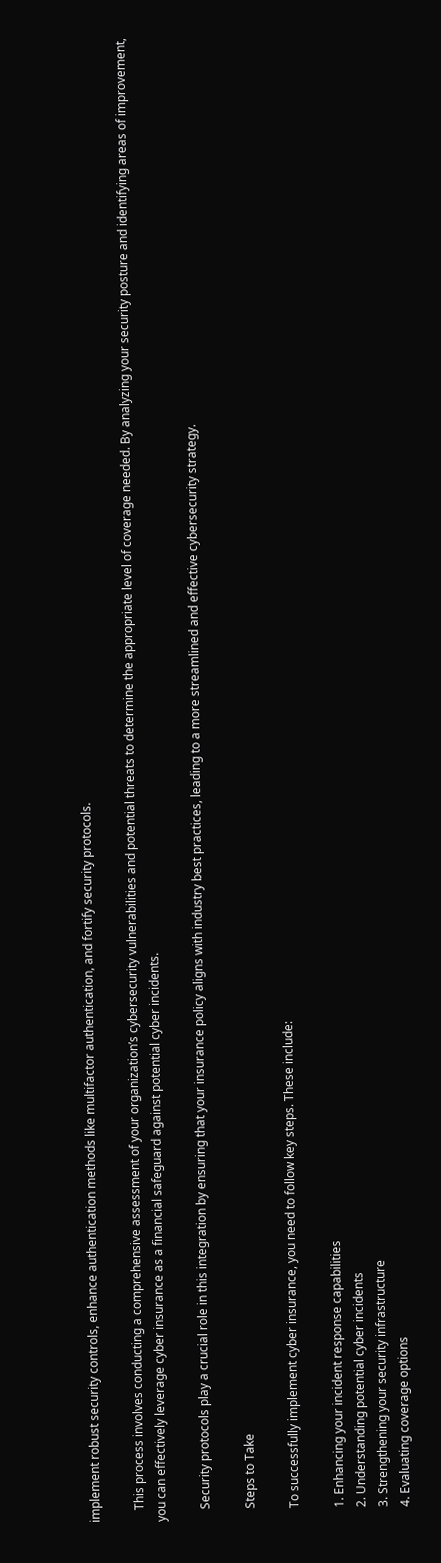implement robust security controls, enhance authentication methods like multifactor authentication, and fortify security protocols.

    This process involves conducting a comprehensive assessment of your organization’s cybersecurity vulnerabilities and potential threats to determine the appropriate level of coverage needed. By analyzing your security posture and identifying areas of improvement, you can effectively leverage cyber insurance as a financial safeguard against potential cyber incidents.

    Security protocols play a crucial role in this integration by ensuring that your insurance policy aligns with industry best practices, leading to a more streamlined and effective cybersecurity strategy.

    Steps to Take

    To successfully implement cyber insurance, you need to follow key steps. These include:

    1. Enhancing your incident response capabilities
    2. Understanding potential cyber incidents
    3. Strengthening your security infrastructure
    4. Evaluating coverage options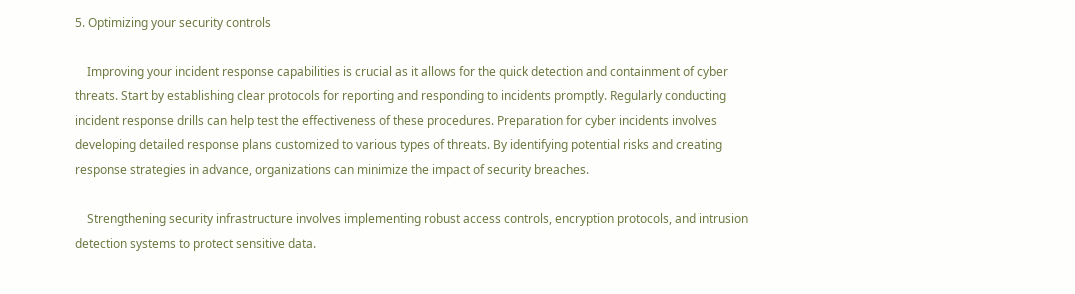5. Optimizing your security controls

    Improving your incident response capabilities is crucial as it allows for the quick detection and containment of cyber threats. Start by establishing clear protocols for reporting and responding to incidents promptly. Regularly conducting incident response drills can help test the effectiveness of these procedures. Preparation for cyber incidents involves developing detailed response plans customized to various types of threats. By identifying potential risks and creating response strategies in advance, organizations can minimize the impact of security breaches.

    Strengthening security infrastructure involves implementing robust access controls, encryption protocols, and intrusion detection systems to protect sensitive data.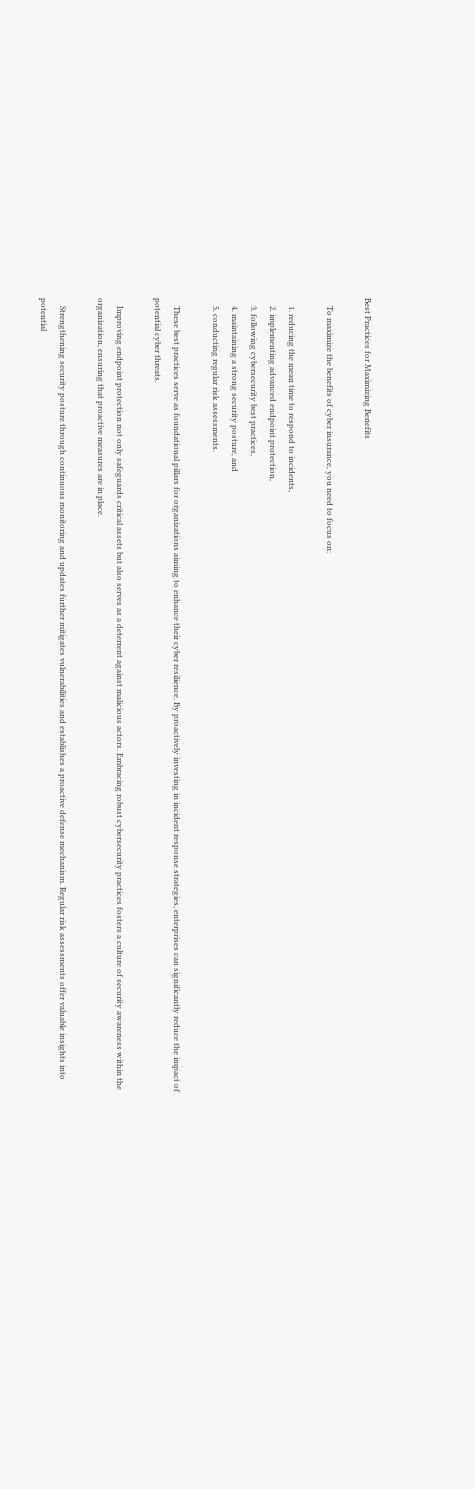Best Practices for Maximizing Benefits

    To maximize the benefits of cyber insurance, you need to focus on:

    1. reducing the mean time to respond to incidents,
    2. implementing advanced endpoint protection,
    3. following cybersecurity best practices,
    4. maintaining a strong security posture, and
    5. conducting regular risk assessments.

    These best practices serve as foundational pillars for organizations aiming to enhance their cyber resilience. By proactively investing in incident response strategies, enterprises can significantly reduce the impact of potential cyber threats.

    Improving endpoint protection not only safeguards critical assets but also serves as a deterrent against malicious actors. Embracing robust cybersecurity practices fosters a culture of security awareness within the organization, ensuring that proactive measures are in place.

    Strengthening security posture through continuous monitoring and updates further mitigates vulnerabilities and establishes a proactive defense mechanism. Regular risk assessments offer valuable insights into potential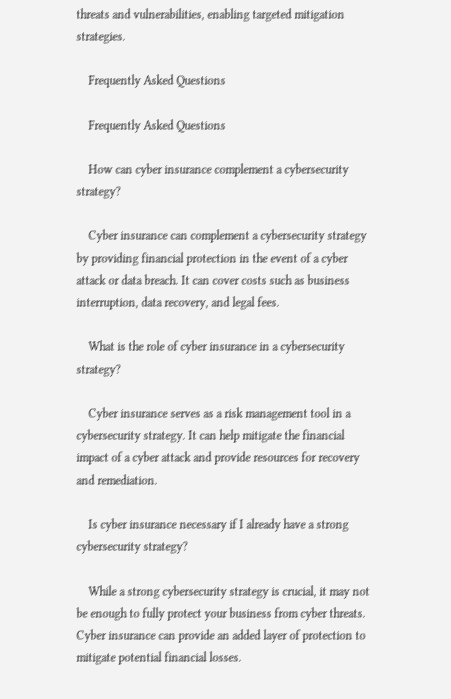threats and vulnerabilities, enabling targeted mitigation strategies.

    Frequently Asked Questions

    Frequently Asked Questions

    How can cyber insurance complement a cybersecurity strategy?

    Cyber insurance can complement a cybersecurity strategy by providing financial protection in the event of a cyber attack or data breach. It can cover costs such as business interruption, data recovery, and legal fees.

    What is the role of cyber insurance in a cybersecurity strategy?

    Cyber insurance serves as a risk management tool in a cybersecurity strategy. It can help mitigate the financial impact of a cyber attack and provide resources for recovery and remediation.

    Is cyber insurance necessary if I already have a strong cybersecurity strategy?

    While a strong cybersecurity strategy is crucial, it may not be enough to fully protect your business from cyber threats. Cyber insurance can provide an added layer of protection to mitigate potential financial losses.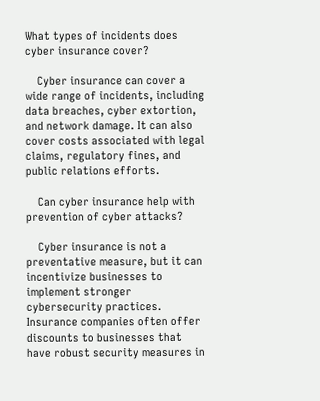What types of incidents does cyber insurance cover?

    Cyber insurance can cover a wide range of incidents, including data breaches, cyber extortion, and network damage. It can also cover costs associated with legal claims, regulatory fines, and public relations efforts.

    Can cyber insurance help with prevention of cyber attacks?

    Cyber insurance is not a preventative measure, but it can incentivize businesses to implement stronger cybersecurity practices. Insurance companies often offer discounts to businesses that have robust security measures in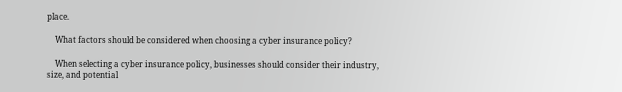place.

    What factors should be considered when choosing a cyber insurance policy?

    When selecting a cyber insurance policy, businesses should consider their industry, size, and potential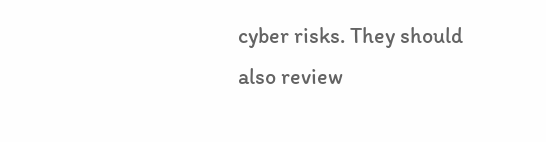cyber risks. They should also review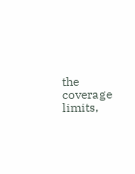the coverage limits,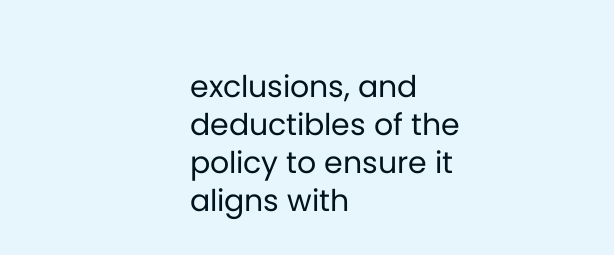exclusions, and deductibles of the policy to ensure it aligns with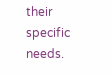their specific needs.